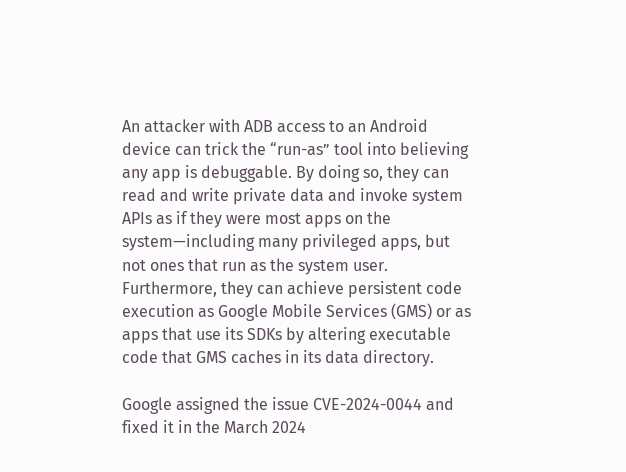An attacker with ADB access to an Android device can trick the “run-as” tool into believing any app is debuggable. By doing so, they can read and write private data and invoke system APIs as if they were most apps on the system—including many privileged apps, but not ones that run as the system user. Furthermore, they can achieve persistent code execution as Google Mobile Services (GMS) or as apps that use its SDKs by altering executable code that GMS caches in its data directory.

Google assigned the issue CVE-2024-0044 and fixed it in the March 2024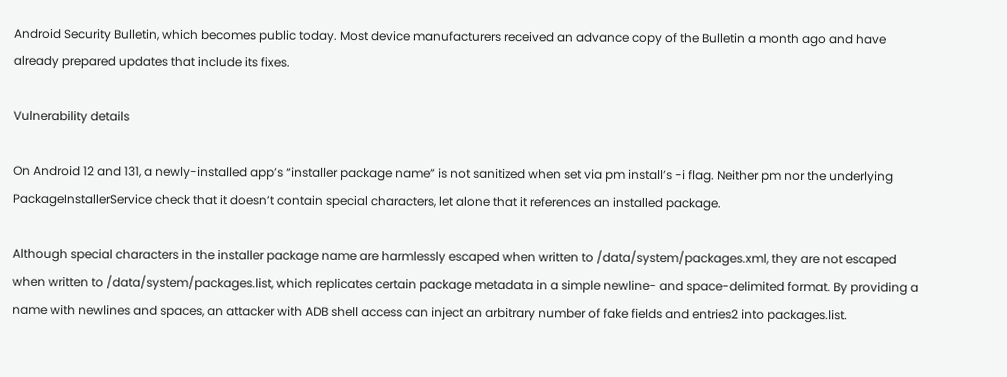Android Security Bulletin, which becomes public today. Most device manufacturers received an advance copy of the Bulletin a month ago and have already prepared updates that include its fixes.

Vulnerability details

On Android 12 and 131, a newly-installed app’s “installer package name” is not sanitized when set via pm install’s -i flag. Neither pm nor the underlying PackageInstallerService check that it doesn’t contain special characters, let alone that it references an installed package.

Although special characters in the installer package name are harmlessly escaped when written to /data/system/packages.xml, they are not escaped when written to /data/system/packages.list, which replicates certain package metadata in a simple newline- and space-delimited format. By providing a name with newlines and spaces, an attacker with ADB shell access can inject an arbitrary number of fake fields and entries2 into packages.list.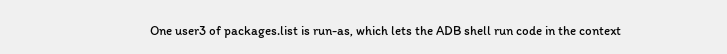One user3 of packages.list is run-as, which lets the ADB shell run code in the context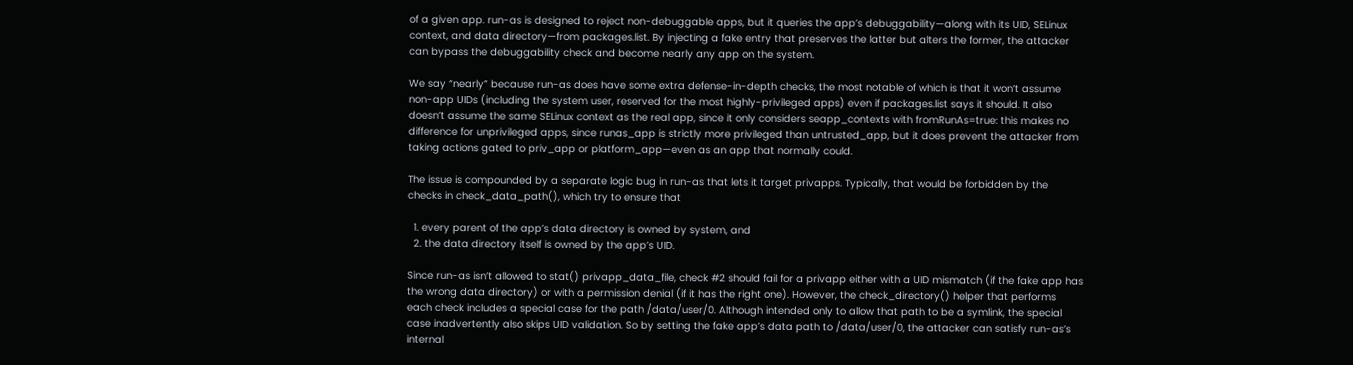of a given app. run-as is designed to reject non-debuggable apps, but it queries the app’s debuggability—along with its UID, SELinux context, and data directory—from packages.list. By injecting a fake entry that preserves the latter but alters the former, the attacker can bypass the debuggability check and become nearly any app on the system.

We say “nearly” because run-as does have some extra defense-in-depth checks, the most notable of which is that it won’t assume non-app UIDs (including the system user, reserved for the most highly-privileged apps) even if packages.list says it should. It also doesn’t assume the same SELinux context as the real app, since it only considers seapp_contexts with fromRunAs=true: this makes no difference for unprivileged apps, since runas_app is strictly more privileged than untrusted_app, but it does prevent the attacker from taking actions gated to priv_app or platform_app—even as an app that normally could.

The issue is compounded by a separate logic bug in run-as that lets it target privapps. Typically, that would be forbidden by the checks in check_data_path(), which try to ensure that

  1. every parent of the app’s data directory is owned by system, and
  2. the data directory itself is owned by the app’s UID.

Since run-as isn’t allowed to stat() privapp_data_file, check #2 should fail for a privapp either with a UID mismatch (if the fake app has the wrong data directory) or with a permission denial (if it has the right one). However, the check_directory() helper that performs each check includes a special case for the path /data/user/0. Although intended only to allow that path to be a symlink, the special case inadvertently also skips UID validation. So by setting the fake app’s data path to /data/user/0, the attacker can satisfy run-as’s internal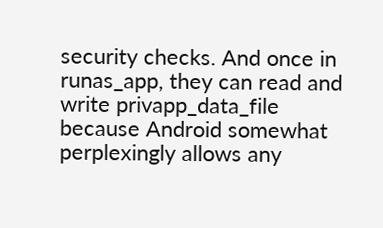security checks. And once in runas_app, they can read and write privapp_data_file because Android somewhat perplexingly allows any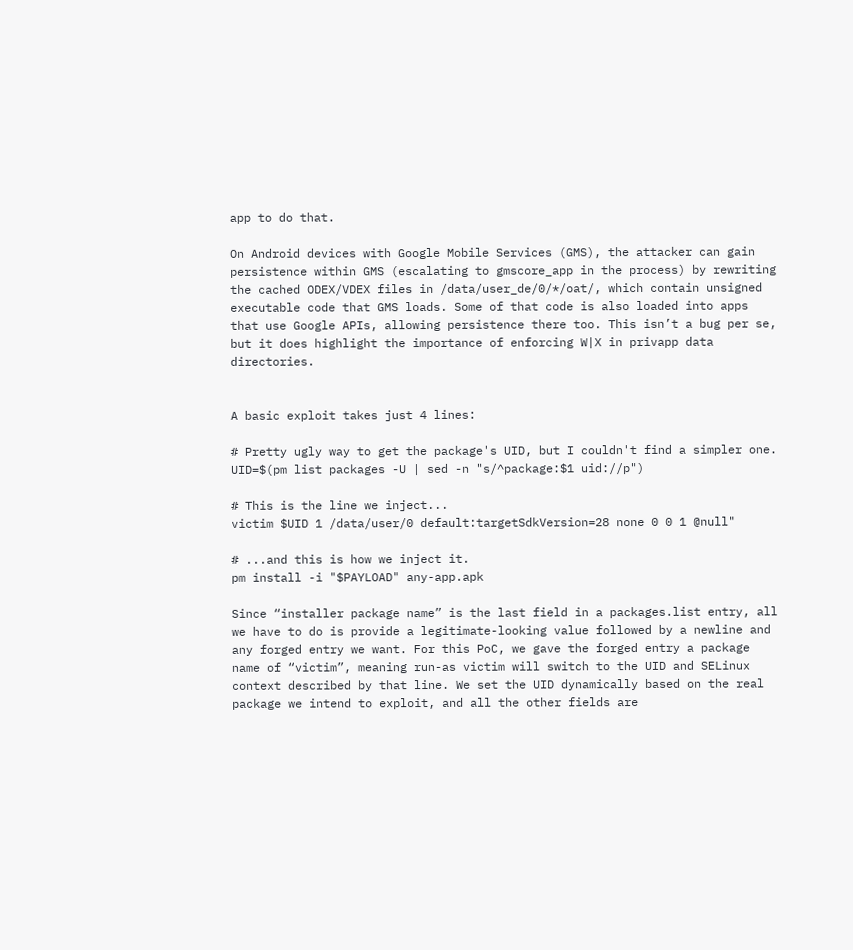app to do that.

On Android devices with Google Mobile Services (GMS), the attacker can gain persistence within GMS (escalating to gmscore_app in the process) by rewriting the cached ODEX/VDEX files in /data/user_de/0/*/oat/, which contain unsigned executable code that GMS loads. Some of that code is also loaded into apps that use Google APIs, allowing persistence there too. This isn’t a bug per se, but it does highlight the importance of enforcing W|X in privapp data directories.


A basic exploit takes just 4 lines:

# Pretty ugly way to get the package's UID, but I couldn't find a simpler one.
UID=$(pm list packages -U | sed -n "s/^package:$1 uid://p")

# This is the line we inject...
victim $UID 1 /data/user/0 default:targetSdkVersion=28 none 0 0 1 @null"

# ...and this is how we inject it.
pm install -i "$PAYLOAD" any-app.apk

Since “installer package name” is the last field in a packages.list entry, all we have to do is provide a legitimate-looking value followed by a newline and any forged entry we want. For this PoC, we gave the forged entry a package name of “victim”, meaning run-as victim will switch to the UID and SELinux context described by that line. We set the UID dynamically based on the real package we intend to exploit, and all the other fields are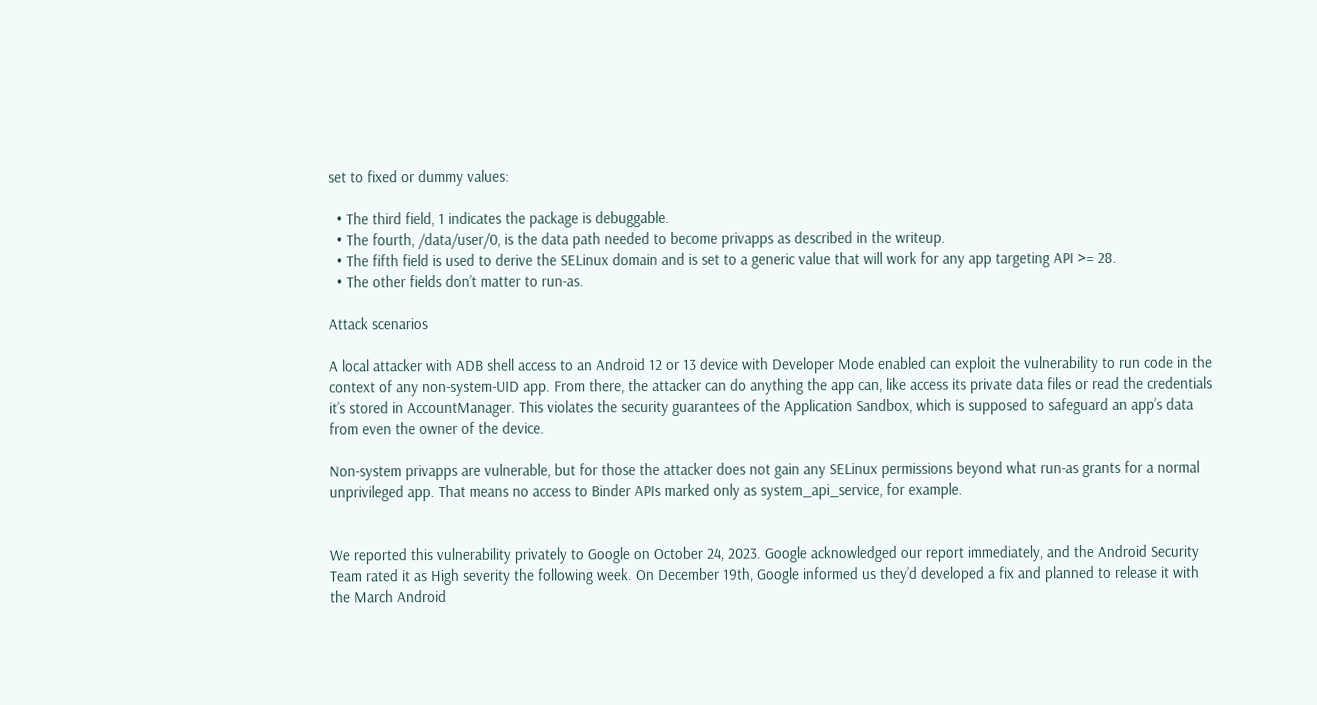set to fixed or dummy values:

  • The third field, 1 indicates the package is debuggable.
  • The fourth, /data/user/0, is the data path needed to become privapps as described in the writeup.
  • The fifth field is used to derive the SELinux domain and is set to a generic value that will work for any app targeting API >= 28.
  • The other fields don’t matter to run-as.

Attack scenarios

A local attacker with ADB shell access to an Android 12 or 13 device with Developer Mode enabled can exploit the vulnerability to run code in the context of any non-system-UID app. From there, the attacker can do anything the app can, like access its private data files or read the credentials it’s stored in AccountManager. This violates the security guarantees of the Application Sandbox, which is supposed to safeguard an app’s data from even the owner of the device.

Non-system privapps are vulnerable, but for those the attacker does not gain any SELinux permissions beyond what run-as grants for a normal unprivileged app. That means no access to Binder APIs marked only as system_api_service, for example.


We reported this vulnerability privately to Google on October 24, 2023. Google acknowledged our report immediately, and the Android Security Team rated it as High severity the following week. On December 19th, Google informed us they’d developed a fix and planned to release it with the March Android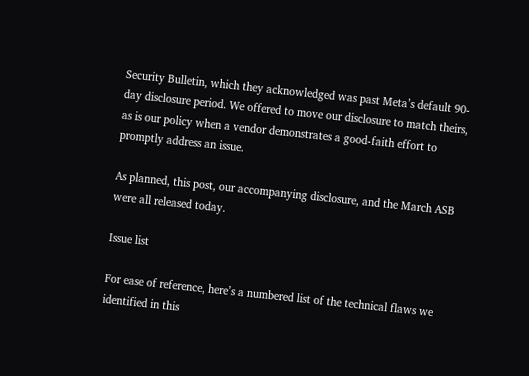Security Bulletin, which they acknowledged was past Meta’s default 90-day disclosure period. We offered to move our disclosure to match theirs, as is our policy when a vendor demonstrates a good-faith effort to promptly address an issue.

As planned, this post, our accompanying disclosure, and the March ASB were all released today.

Issue list

For ease of reference, here’s a numbered list of the technical flaws we identified in this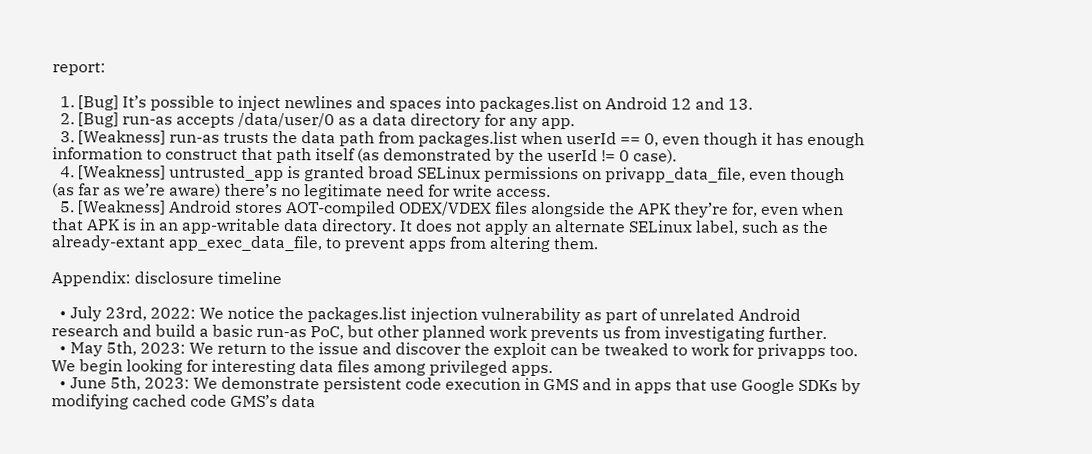report:

  1. [Bug] It’s possible to inject newlines and spaces into packages.list on Android 12 and 13.
  2. [Bug] run-as accepts /data/user/0 as a data directory for any app.
  3. [Weakness] run-as trusts the data path from packages.list when userId == 0, even though it has enough information to construct that path itself (as demonstrated by the userId != 0 case).
  4. [Weakness] untrusted_app is granted broad SELinux permissions on privapp_data_file, even though (as far as we’re aware) there’s no legitimate need for write access.
  5. [Weakness] Android stores AOT-compiled ODEX/VDEX files alongside the APK they’re for, even when that APK is in an app-writable data directory. It does not apply an alternate SELinux label, such as the already-extant app_exec_data_file, to prevent apps from altering them.

Appendix: disclosure timeline

  • July 23rd, 2022: We notice the packages.list injection vulnerability as part of unrelated Android research and build a basic run-as PoC, but other planned work prevents us from investigating further.
  • May 5th, 2023: We return to the issue and discover the exploit can be tweaked to work for privapps too. We begin looking for interesting data files among privileged apps.
  • June 5th, 2023: We demonstrate persistent code execution in GMS and in apps that use Google SDKs by modifying cached code GMS’s data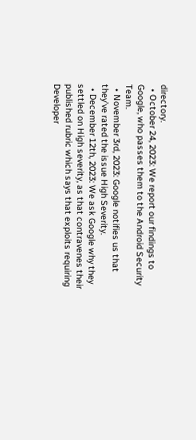directory.
  • October 24, 2023: We report our findings to Google, who passes them to the Android Security Team.
  • November 3rd, 2023: Google notifies us that they’ve rated the issue High Severity.
  • December 12th, 2023: We ask Google why they settled on High severity, as that contravenes their published rubric which says that exploits requiring Developer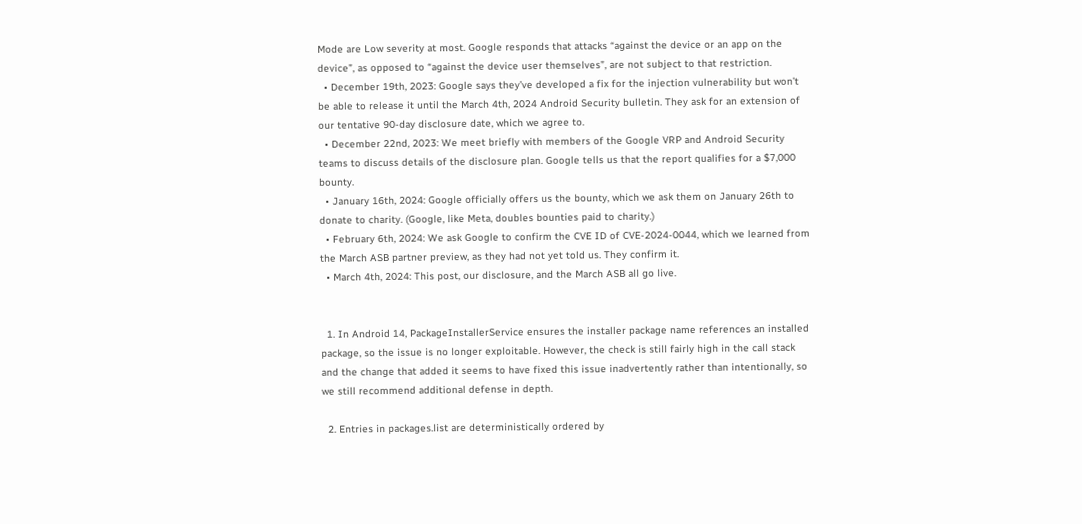Mode are Low severity at most. Google responds that attacks “against the device or an app on the device”, as opposed to “against the device user themselves”, are not subject to that restriction.
  • December 19th, 2023: Google says they’ve developed a fix for the injection vulnerability but won’t be able to release it until the March 4th, 2024 Android Security bulletin. They ask for an extension of our tentative 90-day disclosure date, which we agree to.
  • December 22nd, 2023: We meet briefly with members of the Google VRP and Android Security teams to discuss details of the disclosure plan. Google tells us that the report qualifies for a $7,000 bounty.
  • January 16th, 2024: Google officially offers us the bounty, which we ask them on January 26th to donate to charity. (Google, like Meta, doubles bounties paid to charity.)
  • February 6th, 2024: We ask Google to confirm the CVE ID of CVE-2024-0044, which we learned from the March ASB partner preview, as they had not yet told us. They confirm it.
  • March 4th, 2024: This post, our disclosure, and the March ASB all go live.


  1. In Android 14, PackageInstallerService ensures the installer package name references an installed package, so the issue is no longer exploitable. However, the check is still fairly high in the call stack and the change that added it seems to have fixed this issue inadvertently rather than intentionally, so we still recommend additional defense in depth.

  2. Entries in packages.list are deterministically ordered by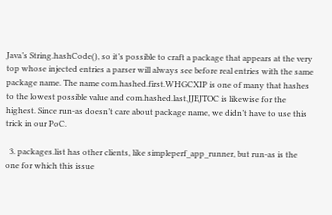Java’s String.hashCode(), so it’s possible to craft a package that appears at the very top whose injected entries a parser will always see before real entries with the same package name. The name com.hashed.first.WHGCXIP is one of many that hashes to the lowest possible value and com.hashed.last.JJEJTOC is likewise for the highest. Since run-as doesn’t care about package name, we didn’t have to use this trick in our PoC.

  3. packages.list has other clients, like simpleperf_app_runner, but run-as is the one for which this issue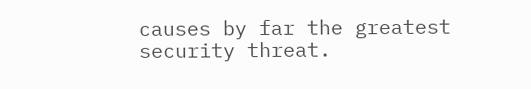causes by far the greatest security threat.